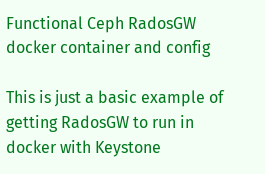Functional Ceph RadosGW docker container and config

This is just a basic example of getting RadosGW to run in docker with Keystone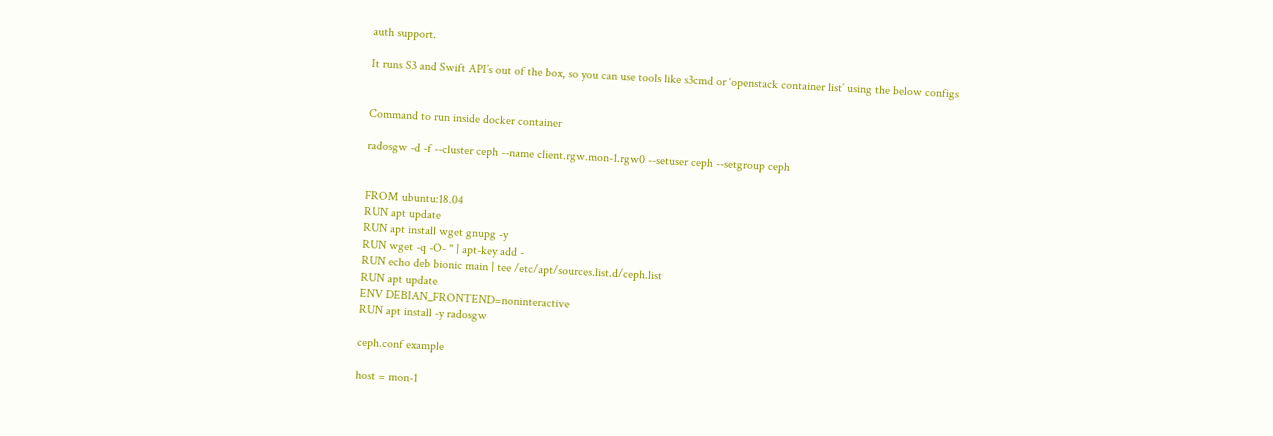auth support.

It runs S3 and Swift API’s out of the box, so you can use tools like s3cmd or ‘openstack container list’ using the below configs


Command to run inside docker container

radosgw -d -f --cluster ceph --name client.rgw.mon-1.rgw0 --setuser ceph --setgroup ceph


FROM ubuntu:18.04
RUN apt update
RUN apt install wget gnupg -y
RUN wget -q -O- '' | apt-key add -
RUN echo deb bionic main | tee /etc/apt/sources.list.d/ceph.list
RUN apt update
ENV DEBIAN_FRONTEND=noninteractive
RUN apt install -y radosgw

ceph.conf example

host = mon-1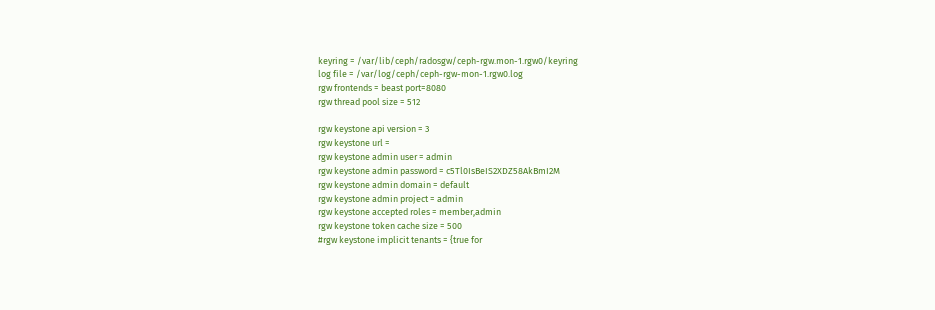keyring = /var/lib/ceph/radosgw/ceph-rgw.mon-1.rgw0/keyring
log file = /var/log/ceph/ceph-rgw-mon-1.rgw0.log
rgw frontends = beast port=8080
rgw thread pool size = 512

rgw keystone api version = 3
rgw keystone url =
rgw keystone admin user = admin
rgw keystone admin password = c5Tl0IsBeIS2XDZ58AkBmI2M
rgw keystone admin domain = default
rgw keystone admin project = admin
rgw keystone accepted roles = member,admin
rgw keystone token cache size = 500
#rgw keystone implicit tenants = {true for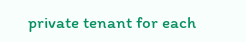private tenant for each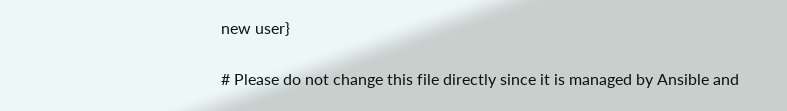new user}

# Please do not change this file directly since it is managed by Ansible and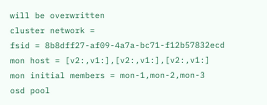will be overwritten
cluster network =
fsid = 8b8dff27-af09-4a7a-bc71-f12b57832ecd
mon host = [v2:,v1:],[v2:,v1:],[v2:,v1:]
mon initial members = mon-1,mon-2,mon-3
osd pool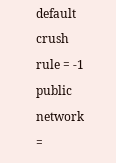default crush rule = -1
public network =